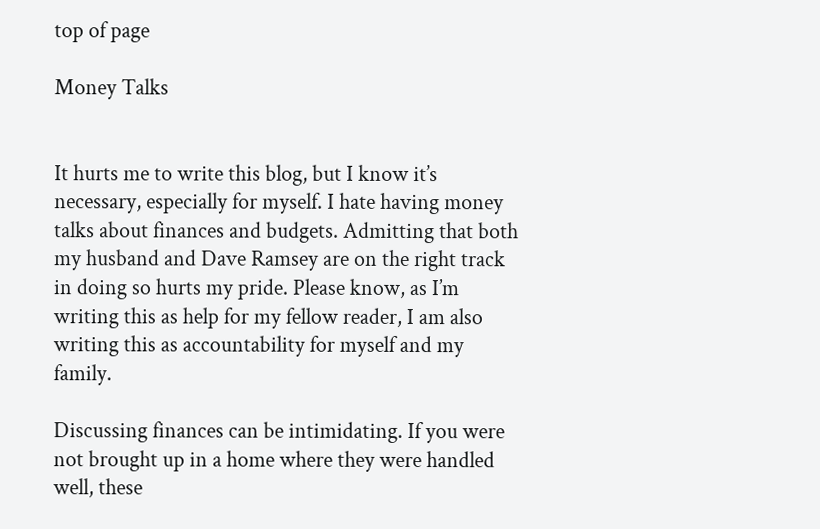top of page

Money Talks


It hurts me to write this blog, but I know it’s necessary, especially for myself. I hate having money talks about finances and budgets. Admitting that both my husband and Dave Ramsey are on the right track in doing so hurts my pride. Please know, as I’m writing this as help for my fellow reader, I am also writing this as accountability for myself and my family.

Discussing finances can be intimidating. If you were not brought up in a home where they were handled well, these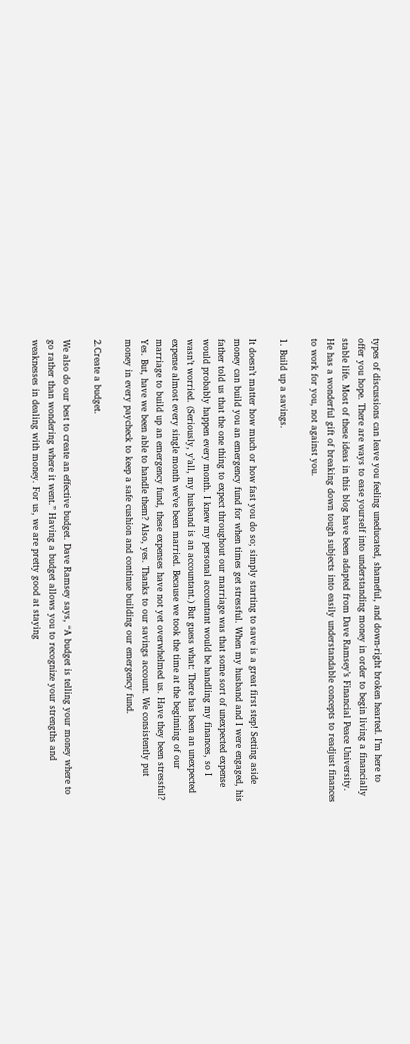types of discussions can leave you feeling uneducated, shameful, and down-right broken hearted. I’m here to offer you hope. There are ways to ease yourself into understanding money in order to begin living a financially stable life. Most of these ideas in this blog have been adapted from Dave Ramsey’s Financial Peace University. He has a wonderful gift of breaking down tough subjects into easily understandable concepts to readjust finances to work for you, not against you.

1. Build up a savings.

It doesn’t matter how much or how fast you do so; simply starting to save is a great first step! Setting aside money can build you an emergency fund for when times get stressful. When my husband and I were engaged, his father told us that the one thing to expect throughout our marriage was that some sort of unexpected expense would probably happen every month. I knew my personal accountant would be handling my finances, so I wasn’t worried. (Seriously, y’all, my husband is an accountant.) But guess what: There has been an unexpected expense almost every single month we’ve been married. Because we took the time at the beginning of our marriage to build up an emergency fund, these expenses have not yet overwhelmed us. Have they been stressful? Yes. But, have we been able to handle them? Also, yes. Thanks to our savings account. We consistently put money in every paycheck to keep a safe cushion and continue building our emergency fund.

2.Create a budget.

We also do our best to create an effective budget. Dave Ramsey says, “A budget is telling your money where to go rather than wondering where it went.” Having a budget allows you to recognize your strengths and weaknesses in dealing with money. For us, we are pretty good at staying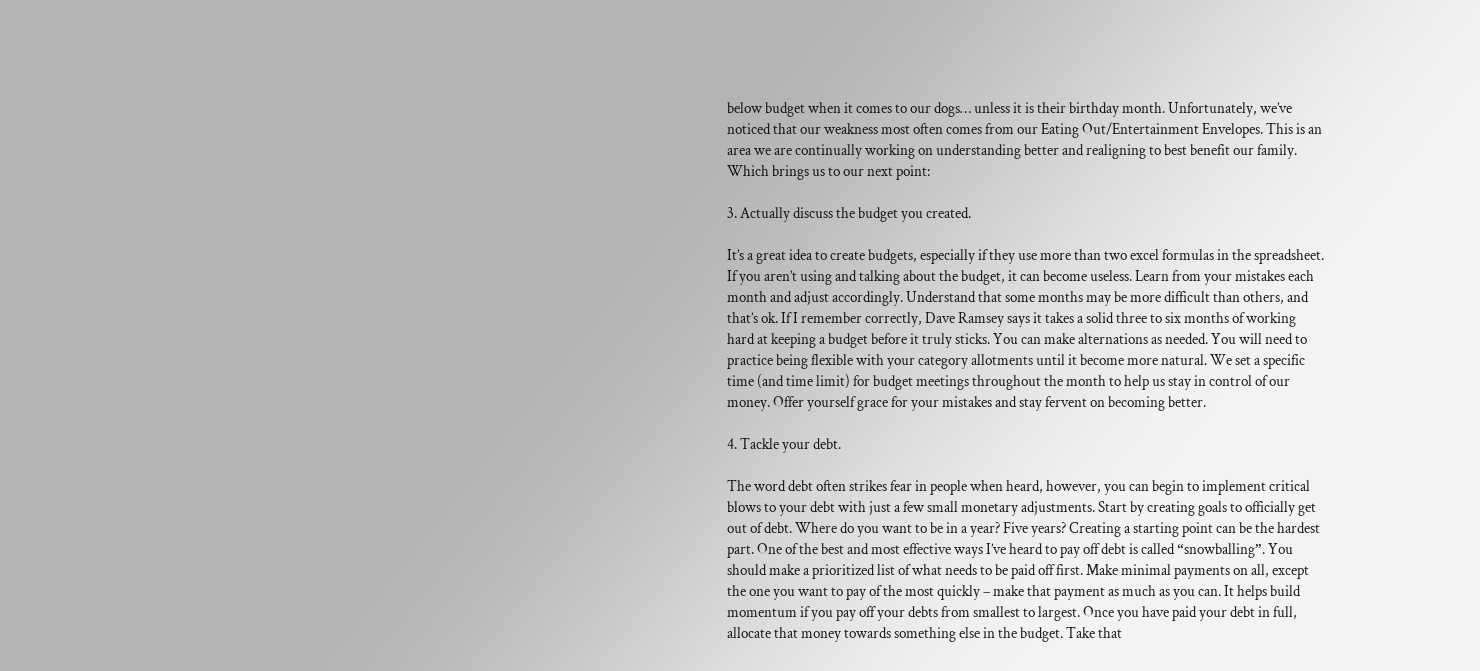below budget when it comes to our dogs… unless it is their birthday month. Unfortunately, we’ve noticed that our weakness most often comes from our Eating Out/Entertainment Envelopes. This is an area we are continually working on understanding better and realigning to best benefit our family. Which brings us to our next point:

3. Actually discuss the budget you created.

It’s a great idea to create budgets, especially if they use more than two excel formulas in the spreadsheet. If you aren’t using and talking about the budget, it can become useless. Learn from your mistakes each month and adjust accordingly. Understand that some months may be more difficult than others, and that’s ok. If I remember correctly, Dave Ramsey says it takes a solid three to six months of working hard at keeping a budget before it truly sticks. You can make alternations as needed. You will need to practice being flexible with your category allotments until it become more natural. We set a specific time (and time limit) for budget meetings throughout the month to help us stay in control of our money. Offer yourself grace for your mistakes and stay fervent on becoming better.

4. Tackle your debt.

The word debt often strikes fear in people when heard, however, you can begin to implement critical blows to your debt with just a few small monetary adjustments. Start by creating goals to officially get out of debt. Where do you want to be in a year? Five years? Creating a starting point can be the hardest part. One of the best and most effective ways I’ve heard to pay off debt is called “snowballing”. You should make a prioritized list of what needs to be paid off first. Make minimal payments on all, except the one you want to pay of the most quickly – make that payment as much as you can. It helps build momentum if you pay off your debts from smallest to largest. Once you have paid your debt in full, allocate that money towards something else in the budget. Take that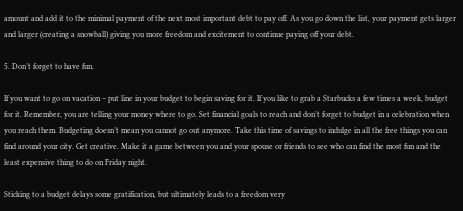amount and add it to the minimal payment of the next most important debt to pay off. As you go down the list, your payment gets larger and larger (creating a snowball) giving you more freedom and excitement to continue paying off your debt.

5. Don’t forget to have fun.

If you want to go on vacation – put line in your budget to begin saving for it. If you like to grab a Starbucks a few times a week, budget for it. Remember, you are telling your money where to go. Set financial goals to reach and don’t forget to budget in a celebration when you reach them. Budgeting doesn’t mean you cannot go out anymore. Take this time of savings to indulge in all the free things you can find around your city. Get creative. Make it a game between you and your spouse or friends to see who can find the most fun and the least expensive thing to do on Friday night.

Sticking to a budget delays some gratification, but ultimately leads to a freedom very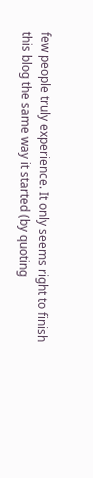few people truly experience. It only seems right to finish this blog the same way it started (by quoting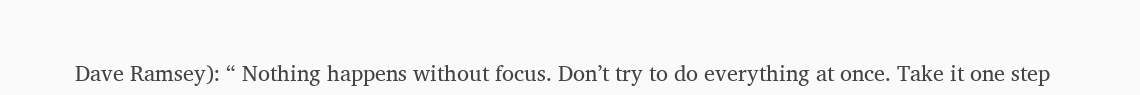Dave Ramsey): “ Nothing happens without focus. Don’t try to do everything at once. Take it one step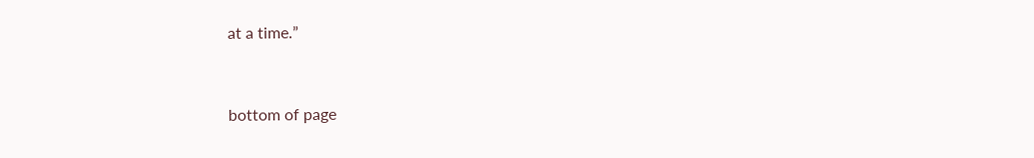at a time.”


bottom of page